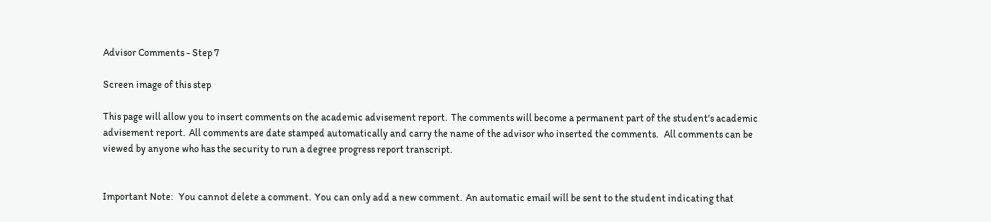Advisor Comments - Step 7

Screen image of this step

This page will allow you to insert comments on the academic advisement report.  The comments will become a permanent part of the student's academic advisement report.  All comments are date stamped automatically and carry the name of the advisor who inserted the comments.   All comments can be viewed by anyone who has the security to run a degree progress report transcript.


Important Note:   You cannot delete a comment.  You can only add a new comment.  An automatic email will be sent to the student indicating that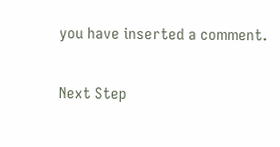you have inserted a comment.

Next Step